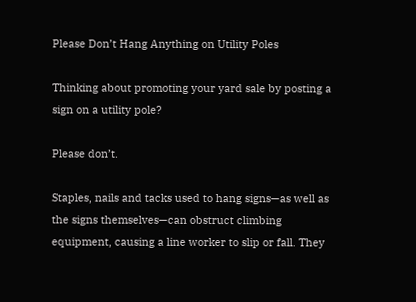Please Don’t Hang Anything on Utility Poles

Thinking about promoting your yard sale by posting a sign on a utility pole?

Please don’t.

Staples, nails and tacks used to hang signs—as well as the signs themselves—can obstruct climbing equipment, causing a line worker to slip or fall. They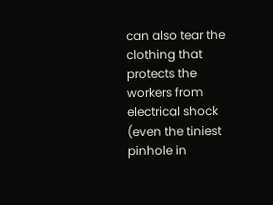can also tear the clothing that protects the workers from electrical shock (even the tiniest pinhole in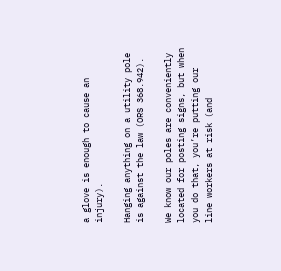a glove is enough to cause an injury).

Hanging anything on a utility pole is against the law (ORS 368.942).

We know our poles are conveniently located for posting signs, but when you do that, you’re putting our line workers at risk (and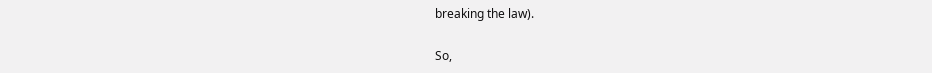breaking the law).

So,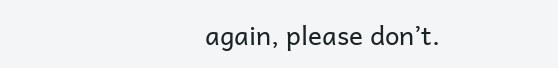again, please don’t.